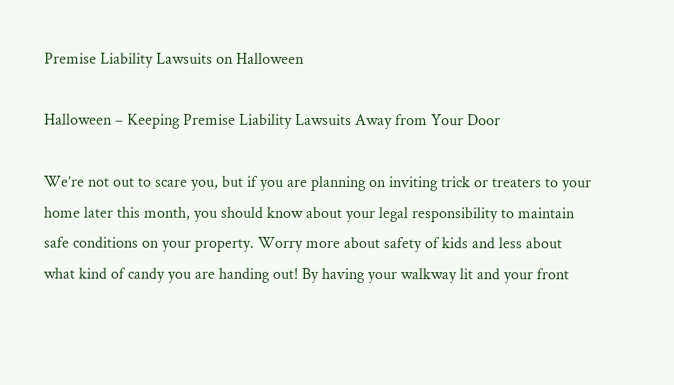Premise Liability Lawsuits on Halloween

Halloween – Keeping Premise Liability Lawsuits Away from Your Door

We’re not out to scare you, but if you are planning on inviting trick or treaters to your home later this month, you should know about your legal responsibility to maintain safe conditions on your property. Worry more about safety of kids and less about what kind of candy you are handing out! By having your walkway lit and your front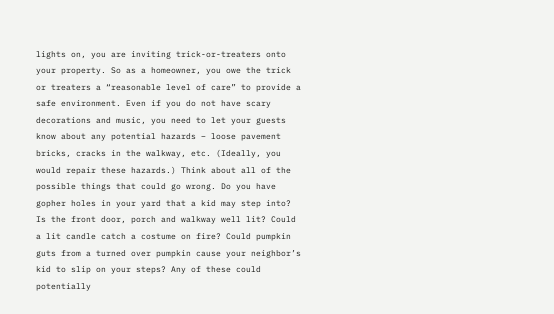lights on, you are inviting trick-or-treaters onto your property. So as a homeowner, you owe the trick or treaters a “reasonable level of care” to provide a safe environment. Even if you do not have scary decorations and music, you need to let your guests know about any potential hazards – loose pavement bricks, cracks in the walkway, etc. (Ideally, you would repair these hazards.) Think about all of the possible things that could go wrong. Do you have gopher holes in your yard that a kid may step into? Is the front door, porch and walkway well lit? Could a lit candle catch a costume on fire? Could pumpkin guts from a turned over pumpkin cause your neighbor’s kid to slip on your steps? Any of these could potentially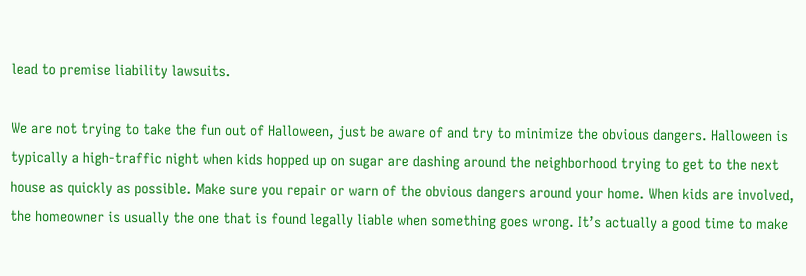lead to premise liability lawsuits.

We are not trying to take the fun out of Halloween, just be aware of and try to minimize the obvious dangers. Halloween is typically a high-traffic night when kids hopped up on sugar are dashing around the neighborhood trying to get to the next house as quickly as possible. Make sure you repair or warn of the obvious dangers around your home. When kids are involved, the homeowner is usually the one that is found legally liable when something goes wrong. It’s actually a good time to make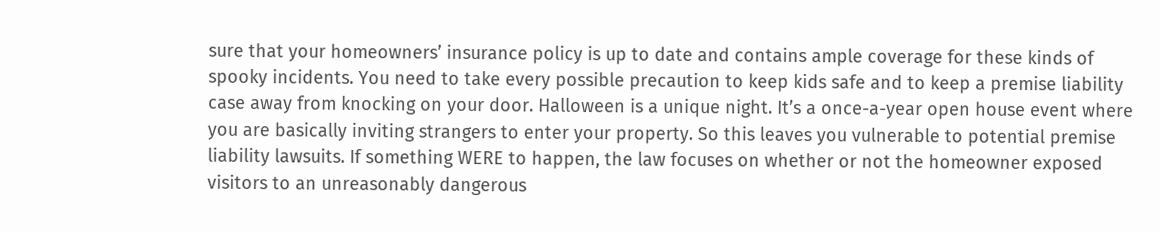sure that your homeowners’ insurance policy is up to date and contains ample coverage for these kinds of spooky incidents. You need to take every possible precaution to keep kids safe and to keep a premise liability case away from knocking on your door. Halloween is a unique night. It’s a once-a-year open house event where you are basically inviting strangers to enter your property. So this leaves you vulnerable to potential premise liability lawsuits. If something WERE to happen, the law focuses on whether or not the homeowner exposed visitors to an unreasonably dangerous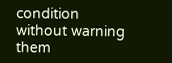condition without warning them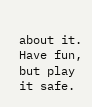about it. Have fun, but play it safe.